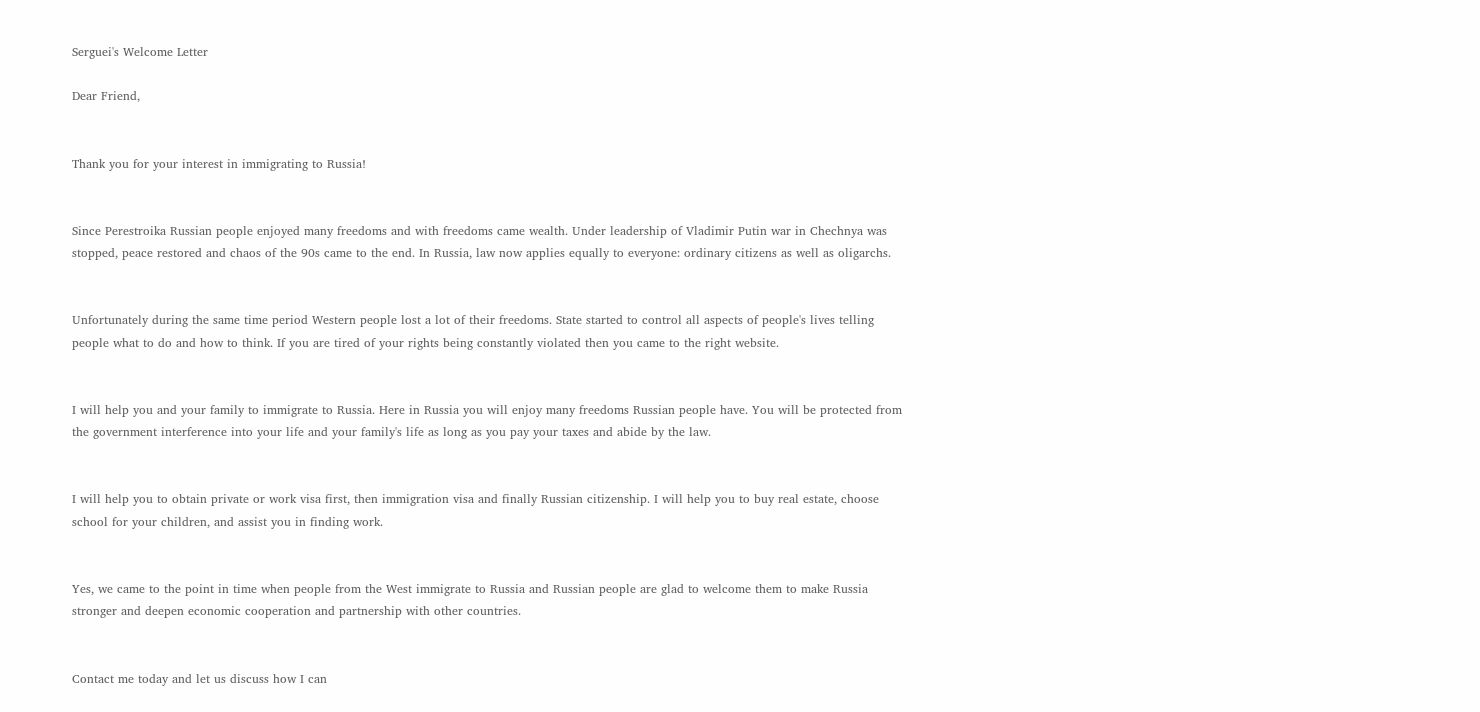Serguei's Welcome Letter

Dear Friend,


Thank you for your interest in immigrating to Russia!


Since Perestroika Russian people enjoyed many freedoms and with freedoms came wealth. Under leadership of Vladimir Putin war in Chechnya was stopped, peace restored and chaos of the 90s came to the end. In Russia, law now applies equally to everyone: ordinary citizens as well as oligarchs.


Unfortunately during the same time period Western people lost a lot of their freedoms. State started to control all aspects of people's lives telling people what to do and how to think. If you are tired of your rights being constantly violated then you came to the right website.


I will help you and your family to immigrate to Russia. Here in Russia you will enjoy many freedoms Russian people have. You will be protected from the government interference into your life and your family's life as long as you pay your taxes and abide by the law.


I will help you to obtain private or work visa first, then immigration visa and finally Russian citizenship. I will help you to buy real estate, choose school for your children, and assist you in finding work.


Yes, we came to the point in time when people from the West immigrate to Russia and Russian people are glad to welcome them to make Russia stronger and deepen economic cooperation and partnership with other countries.


Contact me today and let us discuss how I can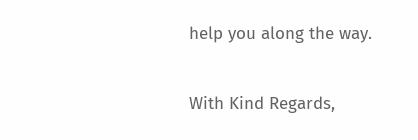help you along the way.


With Kind Regards,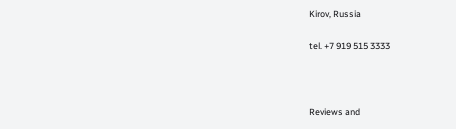Kirov, Russia

tel. +7 919 515 3333



Reviews and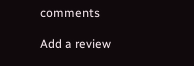comments

Add a review